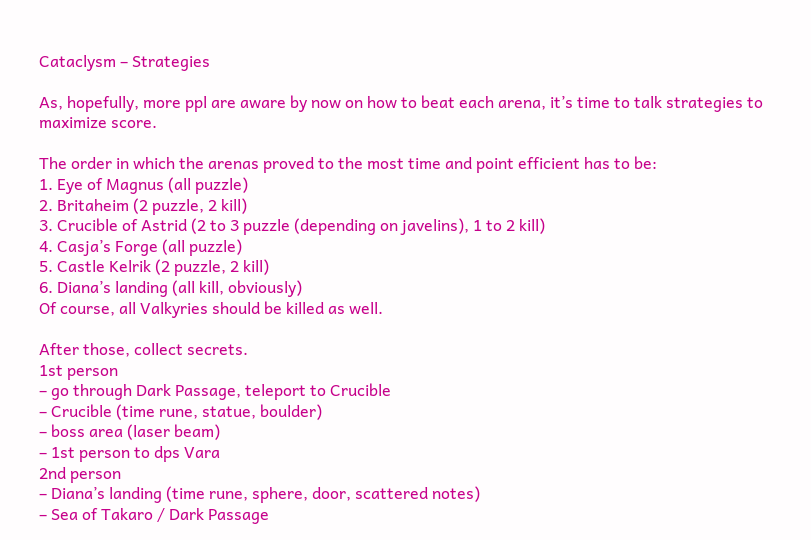Cataclysm – Strategies

As, hopefully, more ppl are aware by now on how to beat each arena, it’s time to talk strategies to maximize score.

The order in which the arenas proved to the most time and point efficient has to be:
1. Eye of Magnus (all puzzle)
2. Britaheim (2 puzzle, 2 kill)
3. Crucible of Astrid (2 to 3 puzzle (depending on javelins), 1 to 2 kill)
4. Casja’s Forge (all puzzle)
5. Castle Kelrik (2 puzzle, 2 kill)
6. Diana’s landing (all kill, obviously)
Of course, all Valkyries should be killed as well.

After those, collect secrets.
1st person
– go through Dark Passage, teleport to Crucible
– Crucible (time rune, statue, boulder)
– boss area (laser beam)
– 1st person to dps Vara
2nd person
– Diana’s landing (time rune, sphere, door, scattered notes)
– Sea of Takaro / Dark Passage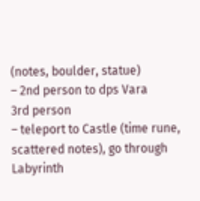(notes, boulder, statue)
– 2nd person to dps Vara
3rd person
– teleport to Castle (time rune, scattered notes), go through Labyrinth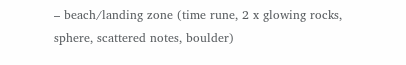– beach/landing zone (time rune, 2 x glowing rocks, sphere, scattered notes, boulder)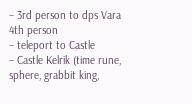– 3rd person to dps Vara
4th person
– teleport to Castle
– Castle Kelrik (time rune, sphere, grabbit king,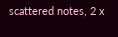scattered notes, 2 x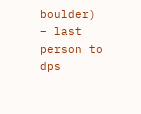boulder)
– last person to dps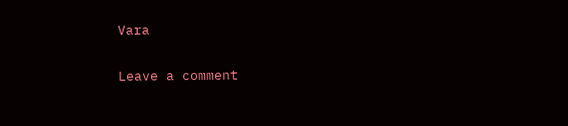Vara

Leave a comment